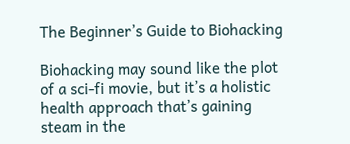The Beginner’s Guide to Biohacking

Biohacking may sound like the plot of a sci-fi movie, but it’s a holistic health approach that’s gaining steam in the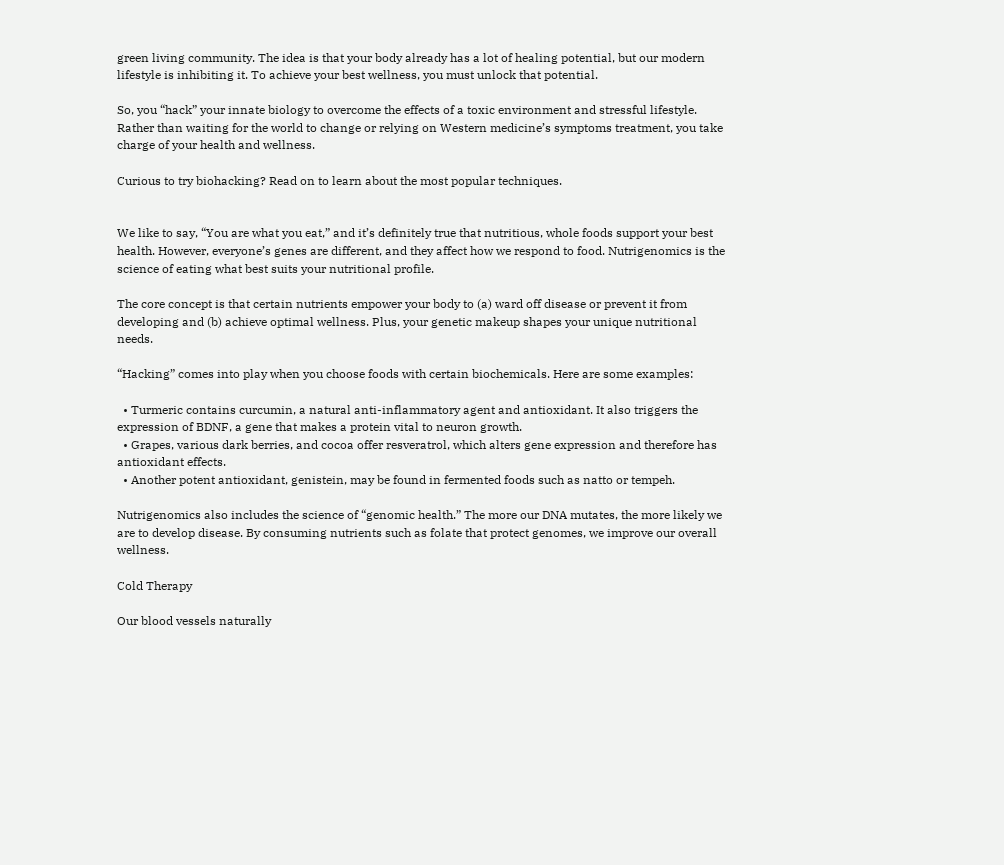green living community. The idea is that your body already has a lot of healing potential, but our modern lifestyle is inhibiting it. To achieve your best wellness, you must unlock that potential.

So, you “hack” your innate biology to overcome the effects of a toxic environment and stressful lifestyle. Rather than waiting for the world to change or relying on Western medicine’s symptoms treatment, you take charge of your health and wellness.

Curious to try biohacking? Read on to learn about the most popular techniques.


We like to say, “You are what you eat,” and it’s definitely true that nutritious, whole foods support your best health. However, everyone’s genes are different, and they affect how we respond to food. Nutrigenomics is the science of eating what best suits your nutritional profile.

The core concept is that certain nutrients empower your body to (a) ward off disease or prevent it from developing and (b) achieve optimal wellness. Plus, your genetic makeup shapes your unique nutritional needs.

“Hacking” comes into play when you choose foods with certain biochemicals. Here are some examples:

  • Turmeric contains curcumin, a natural anti-inflammatory agent and antioxidant. It also triggers the expression of BDNF, a gene that makes a protein vital to neuron growth.
  • Grapes, various dark berries, and cocoa offer resveratrol, which alters gene expression and therefore has antioxidant effects.
  • Another potent antioxidant, genistein, may be found in fermented foods such as natto or tempeh.

Nutrigenomics also includes the science of “genomic health.” The more our DNA mutates, the more likely we are to develop disease. By consuming nutrients such as folate that protect genomes, we improve our overall wellness.

Cold Therapy

Our blood vessels naturally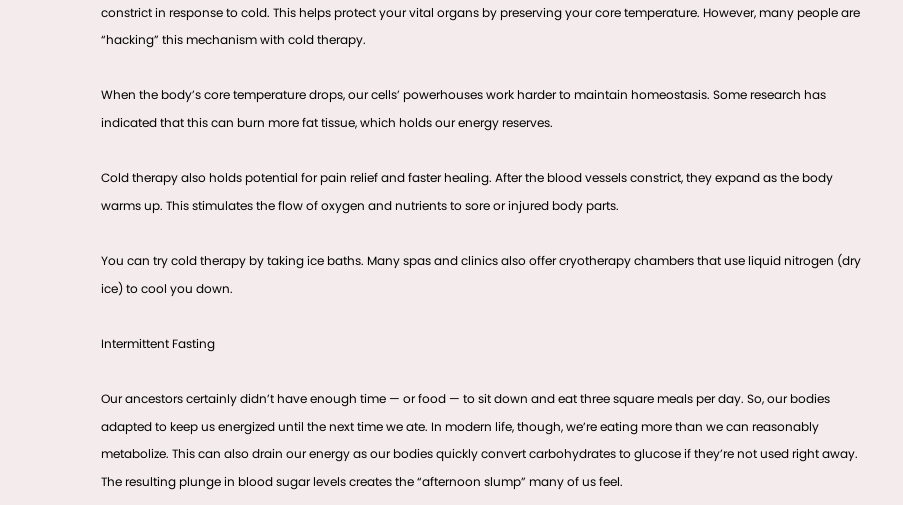constrict in response to cold. This helps protect your vital organs by preserving your core temperature. However, many people are “hacking” this mechanism with cold therapy.

When the body’s core temperature drops, our cells’ powerhouses work harder to maintain homeostasis. Some research has indicated that this can burn more fat tissue, which holds our energy reserves.

Cold therapy also holds potential for pain relief and faster healing. After the blood vessels constrict, they expand as the body warms up. This stimulates the flow of oxygen and nutrients to sore or injured body parts.

You can try cold therapy by taking ice baths. Many spas and clinics also offer cryotherapy chambers that use liquid nitrogen (dry ice) to cool you down.

Intermittent Fasting

Our ancestors certainly didn’t have enough time — or food — to sit down and eat three square meals per day. So, our bodies adapted to keep us energized until the next time we ate. In modern life, though, we’re eating more than we can reasonably metabolize. This can also drain our energy as our bodies quickly convert carbohydrates to glucose if they’re not used right away. The resulting plunge in blood sugar levels creates the “afternoon slump” many of us feel.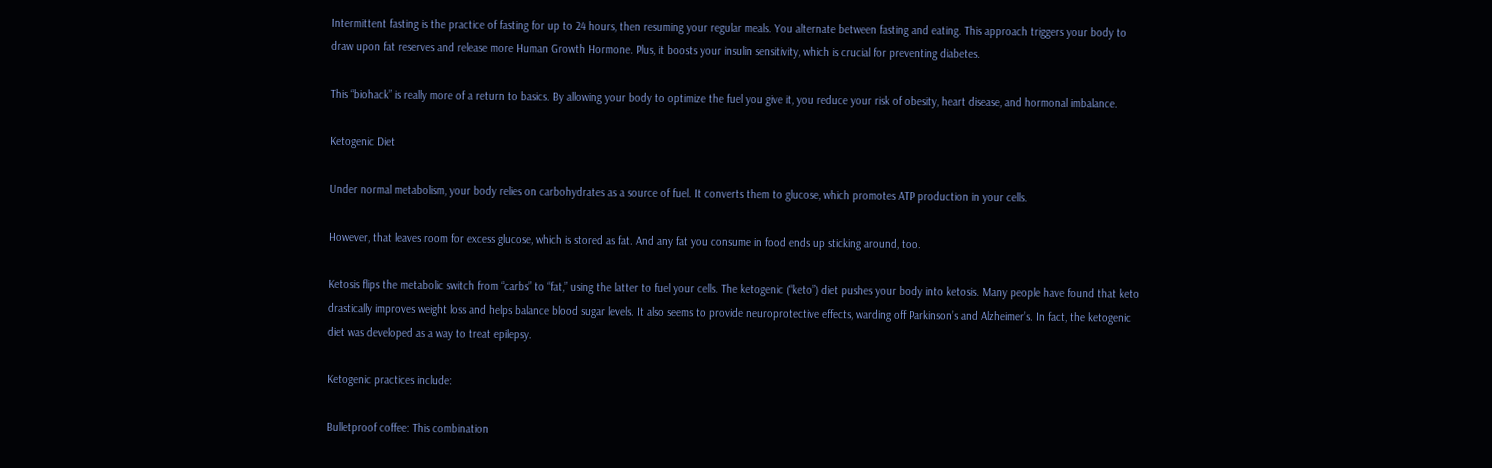Intermittent fasting is the practice of fasting for up to 24 hours, then resuming your regular meals. You alternate between fasting and eating. This approach triggers your body to draw upon fat reserves and release more Human Growth Hormone. Plus, it boosts your insulin sensitivity, which is crucial for preventing diabetes.

This “biohack” is really more of a return to basics. By allowing your body to optimize the fuel you give it, you reduce your risk of obesity, heart disease, and hormonal imbalance.

Ketogenic Diet

Under normal metabolism, your body relies on carbohydrates as a source of fuel. It converts them to glucose, which promotes ATP production in your cells.

However, that leaves room for excess glucose, which is stored as fat. And any fat you consume in food ends up sticking around, too.

Ketosis flips the metabolic switch from “carbs” to “fat,” using the latter to fuel your cells. The ketogenic (“keto”) diet pushes your body into ketosis. Many people have found that keto drastically improves weight loss and helps balance blood sugar levels. It also seems to provide neuroprotective effects, warding off Parkinson’s and Alzheimer’s. In fact, the ketogenic diet was developed as a way to treat epilepsy.

Ketogenic practices include:

Bulletproof coffee: This combination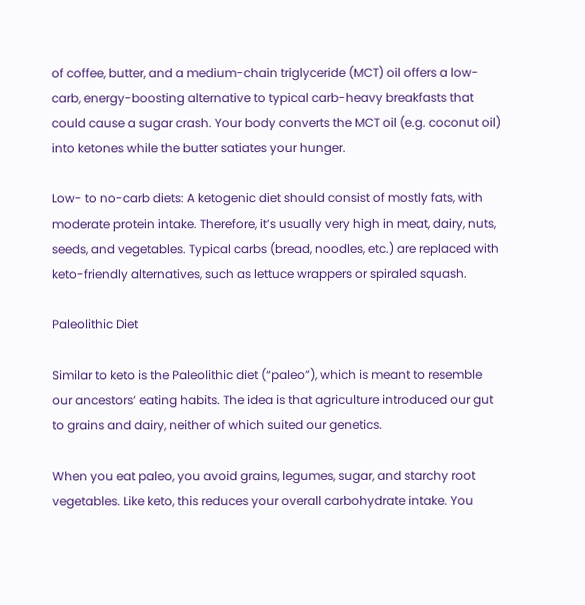of coffee, butter, and a medium-chain triglyceride (MCT) oil offers a low-carb, energy-boosting alternative to typical carb-heavy breakfasts that could cause a sugar crash. Your body converts the MCT oil (e.g. coconut oil) into ketones while the butter satiates your hunger.

Low- to no-carb diets: A ketogenic diet should consist of mostly fats, with moderate protein intake. Therefore, it’s usually very high in meat, dairy, nuts, seeds, and vegetables. Typical carbs (bread, noodles, etc.) are replaced with keto-friendly alternatives, such as lettuce wrappers or spiraled squash.

Paleolithic Diet

Similar to keto is the Paleolithic diet (“paleo”), which is meant to resemble our ancestors’ eating habits. The idea is that agriculture introduced our gut to grains and dairy, neither of which suited our genetics.

When you eat paleo, you avoid grains, legumes, sugar, and starchy root vegetables. Like keto, this reduces your overall carbohydrate intake. You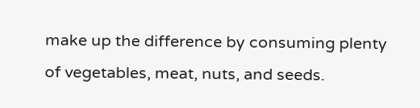make up the difference by consuming plenty of vegetables, meat, nuts, and seeds.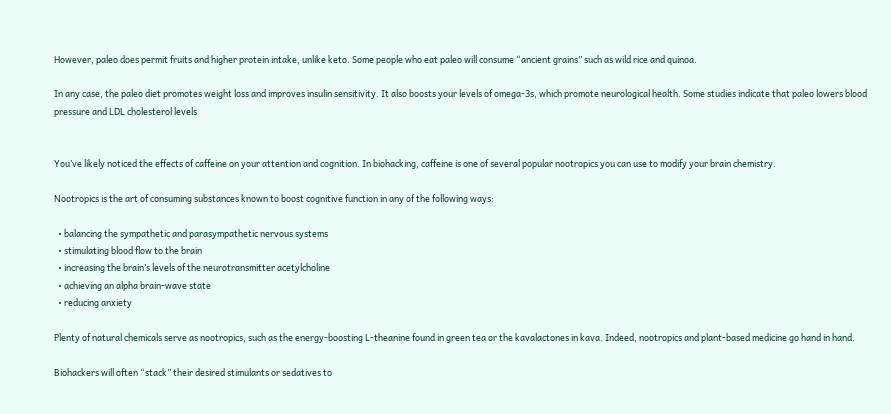However, paleo does permit fruits and higher protein intake, unlike keto. Some people who eat paleo will consume “ancient grains” such as wild rice and quinoa.

In any case, the paleo diet promotes weight loss and improves insulin sensitivity. It also boosts your levels of omega-3s, which promote neurological health. Some studies indicate that paleo lowers blood pressure and LDL cholesterol levels


You’ve likely noticed the effects of caffeine on your attention and cognition. In biohacking, caffeine is one of several popular nootropics you can use to modify your brain chemistry.

Nootropics is the art of consuming substances known to boost cognitive function in any of the following ways:

  • balancing the sympathetic and parasympathetic nervous systems
  • stimulating blood flow to the brain
  • increasing the brain’s levels of the neurotransmitter acetylcholine
  • achieving an alpha brain-wave state
  • reducing anxiety

Plenty of natural chemicals serve as nootropics, such as the energy-boosting L-theanine found in green tea or the kavalactones in kava. Indeed, nootropics and plant-based medicine go hand in hand.

Biohackers will often “stack” their desired stimulants or sedatives to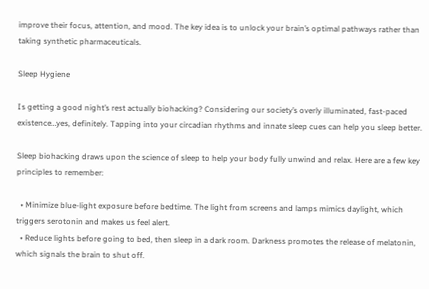improve their focus, attention, and mood. The key idea is to unlock your brain’s optimal pathways rather than taking synthetic pharmaceuticals.

Sleep Hygiene

Is getting a good night’s rest actually biohacking? Considering our society’s overly illuminated, fast-paced existence…yes, definitely. Tapping into your circadian rhythms and innate sleep cues can help you sleep better.

Sleep biohacking draws upon the science of sleep to help your body fully unwind and relax. Here are a few key principles to remember:

  • Minimize blue-light exposure before bedtime. The light from screens and lamps mimics daylight, which triggers serotonin and makes us feel alert.
  • Reduce lights before going to bed, then sleep in a dark room. Darkness promotes the release of melatonin, which signals the brain to shut off.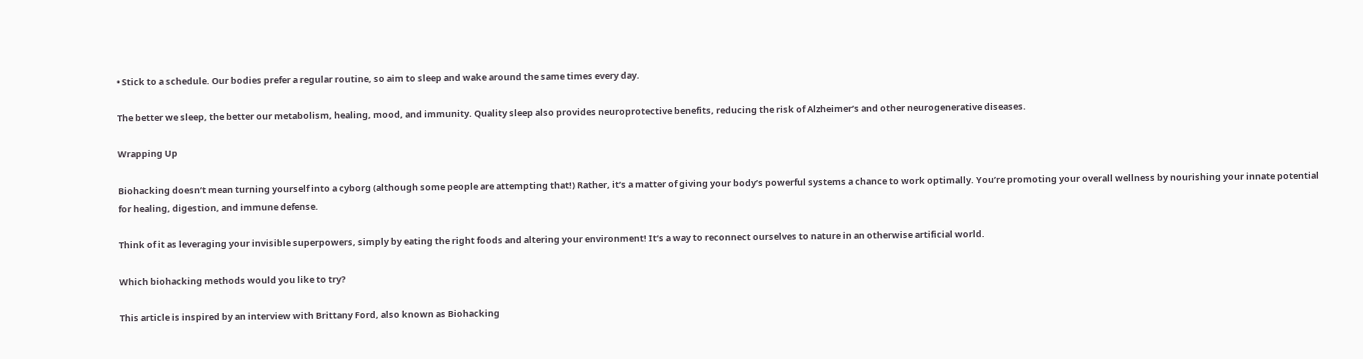• Stick to a schedule. Our bodies prefer a regular routine, so aim to sleep and wake around the same times every day.

The better we sleep, the better our metabolism, healing, mood, and immunity. Quality sleep also provides neuroprotective benefits, reducing the risk of Alzheimer’s and other neurogenerative diseases.

Wrapping Up

Biohacking doesn’t mean turning yourself into a cyborg (although some people are attempting that!) Rather, it’s a matter of giving your body’s powerful systems a chance to work optimally. You’re promoting your overall wellness by nourishing your innate potential for healing, digestion, and immune defense.

Think of it as leveraging your invisible superpowers, simply by eating the right foods and altering your environment! It’s a way to reconnect ourselves to nature in an otherwise artificial world.

Which biohacking methods would you like to try?

This article is inspired by an interview with Brittany Ford, also known as Biohacking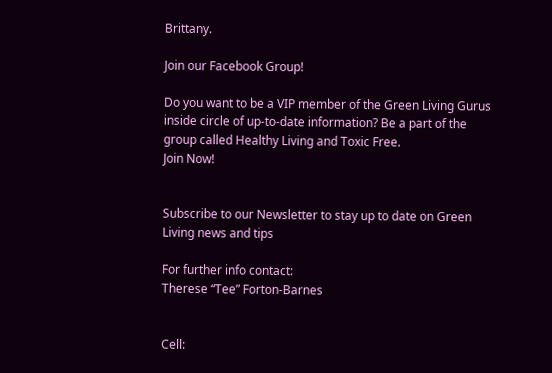Brittany.

Join our Facebook Group!

Do you want to be a VIP member of the Green Living Gurus inside circle of up-to-date information? Be a part of the group called Healthy Living and Toxic Free.
Join Now!


Subscribe to our Newsletter to stay up to date on Green Living news and tips

For further info contact:
Therese “Tee” Forton-Barnes


Cell: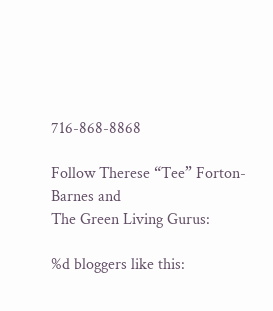716-868-8868

Follow Therese “Tee” Forton-Barnes and
The Green Living Gurus:

%d bloggers like this: